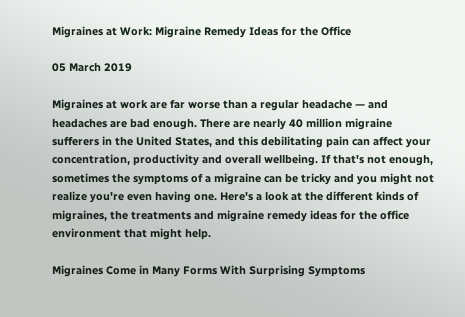Migraines at Work: Migraine Remedy Ideas for the Office

05 March 2019

Migraines at work are far worse than a regular headache — and headaches are bad enough. There are nearly 40 million migraine sufferers in the United States, and this debilitating pain can affect your concentration, productivity and overall wellbeing. If that's not enough, sometimes the symptoms of a migraine can be tricky and you might not realize you're even having one. Here's a look at the different kinds of migraines, the treatments and migraine remedy ideas for the office environment that might help.

Migraines Come in Many Forms With Surprising Symptoms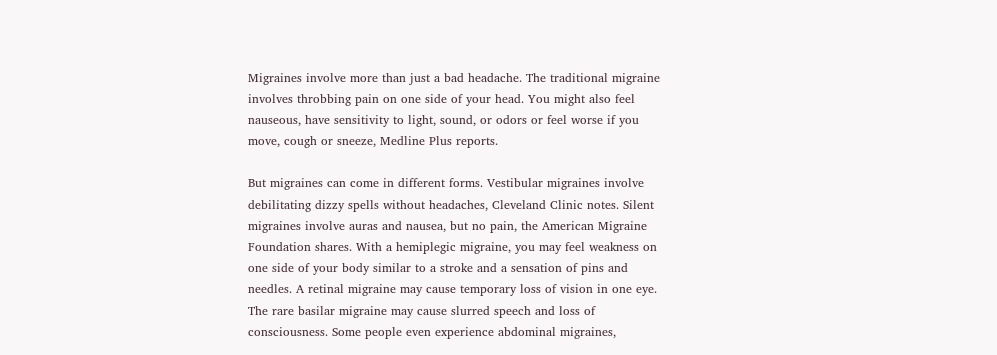Migraines involve more than just a bad headache. The traditional migraine involves throbbing pain on one side of your head. You might also feel nauseous, have sensitivity to light, sound, or odors or feel worse if you move, cough or sneeze, Medline Plus reports.

But migraines can come in different forms. Vestibular migraines involve debilitating dizzy spells without headaches, Cleveland Clinic notes. Silent migraines involve auras and nausea, but no pain, the American Migraine Foundation shares. With a hemiplegic migraine, you may feel weakness on one side of your body similar to a stroke and a sensation of pins and needles. A retinal migraine may cause temporary loss of vision in one eye. The rare basilar migraine may cause slurred speech and loss of consciousness. Some people even experience abdominal migraines,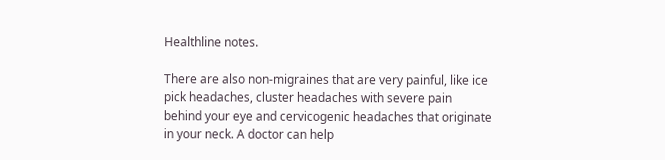Healthline notes.

There are also non-migraines that are very painful, like ice pick headaches, cluster headaches with severe pain behind your eye and cervicogenic headaches that originate in your neck. A doctor can help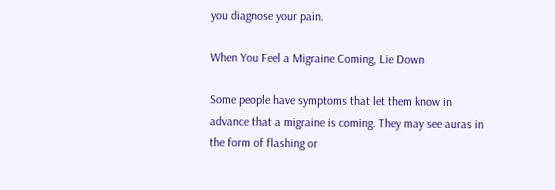you diagnose your pain.

When You Feel a Migraine Coming, Lie Down

Some people have symptoms that let them know in advance that a migraine is coming. They may see auras in the form of flashing or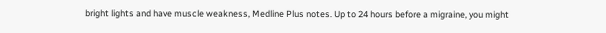bright lights and have muscle weakness, Medline Plus notes. Up to 24 hours before a migraine, you might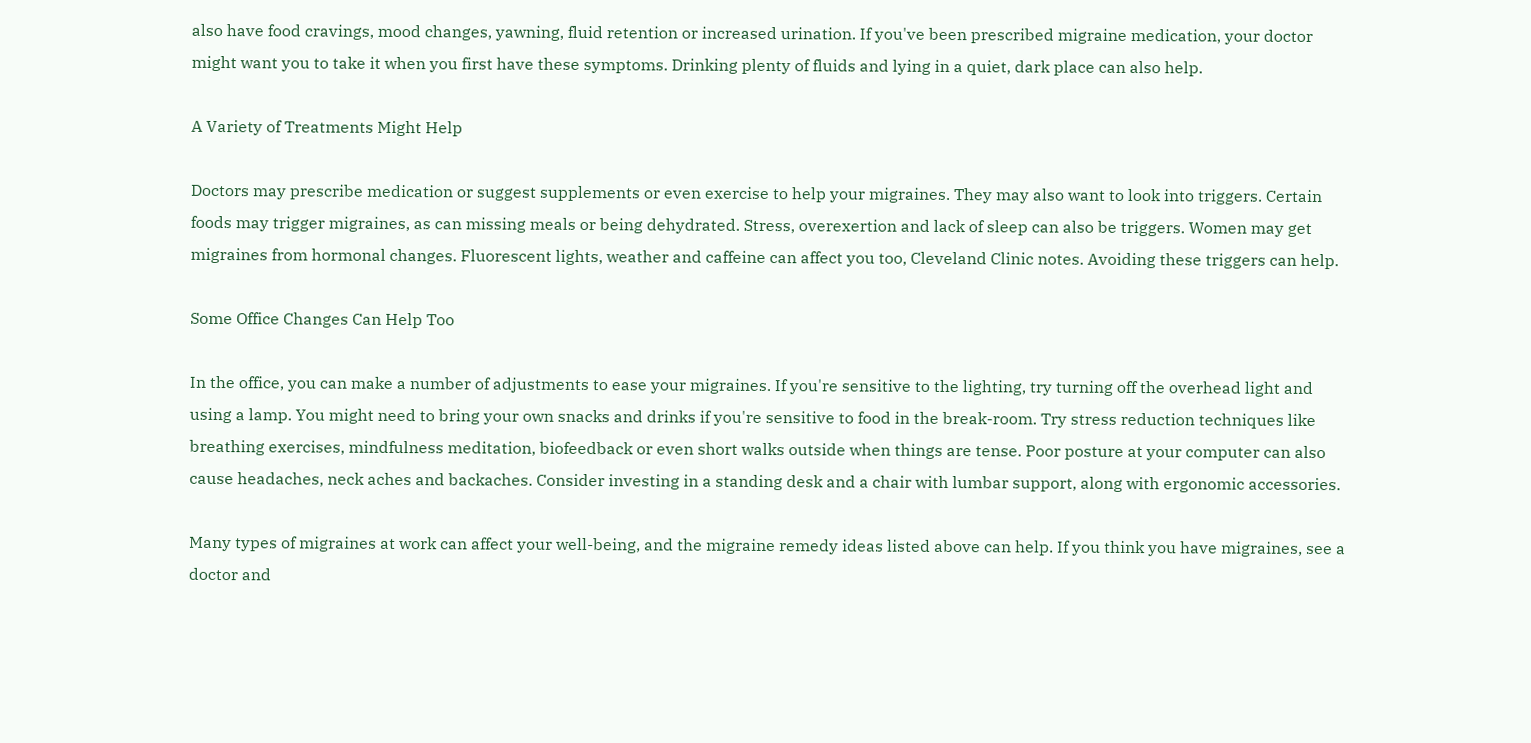also have food cravings, mood changes, yawning, fluid retention or increased urination. If you've been prescribed migraine medication, your doctor might want you to take it when you first have these symptoms. Drinking plenty of fluids and lying in a quiet, dark place can also help.

A Variety of Treatments Might Help

Doctors may prescribe medication or suggest supplements or even exercise to help your migraines. They may also want to look into triggers. Certain foods may trigger migraines, as can missing meals or being dehydrated. Stress, overexertion and lack of sleep can also be triggers. Women may get migraines from hormonal changes. Fluorescent lights, weather and caffeine can affect you too, Cleveland Clinic notes. Avoiding these triggers can help.

Some Office Changes Can Help Too

In the office, you can make a number of adjustments to ease your migraines. If you're sensitive to the lighting, try turning off the overhead light and using a lamp. You might need to bring your own snacks and drinks if you're sensitive to food in the break-room. Try stress reduction techniques like breathing exercises, mindfulness meditation, biofeedback or even short walks outside when things are tense. Poor posture at your computer can also cause headaches, neck aches and backaches. Consider investing in a standing desk and a chair with lumbar support, along with ergonomic accessories.

Many types of migraines at work can affect your well-being, and the migraine remedy ideas listed above can help. If you think you have migraines, see a doctor and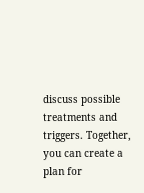discuss possible treatments and triggers. Together, you can create a plan for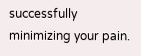successfully minimizing your pain.